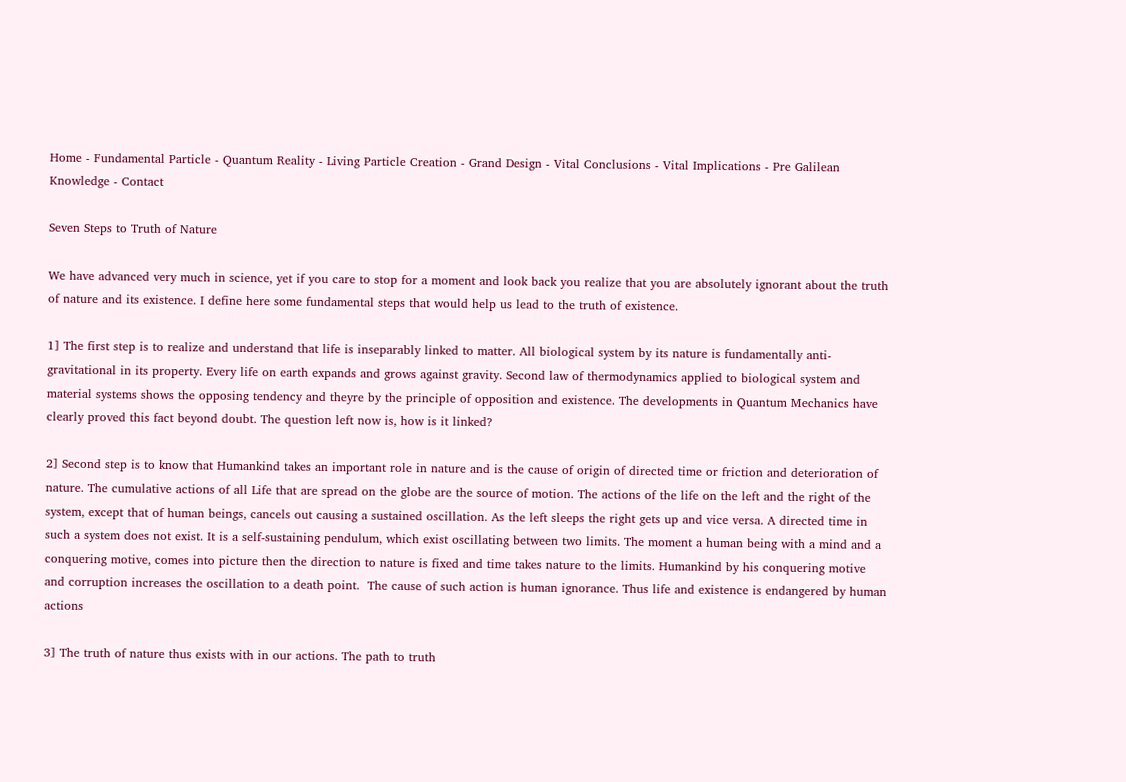Home - Fundamental Particle - Quantum Reality - Living Particle Creation - Grand Design - Vital Conclusions - Vital Implications - Pre Galilean Knowledge - Contact

Seven Steps to Truth of Nature

We have advanced very much in science, yet if you care to stop for a moment and look back you realize that you are absolutely ignorant about the truth of nature and its existence. I define here some fundamental steps that would help us lead to the truth of existence.

1] The first step is to realize and understand that life is inseparably linked to matter. All biological system by its nature is fundamentally anti-gravitational in its property. Every life on earth expands and grows against gravity. Second law of thermodynamics applied to biological system and material systems shows the opposing tendency and theyre by the principle of opposition and existence. The developments in Quantum Mechanics have clearly proved this fact beyond doubt. The question left now is, how is it linked?

2] Second step is to know that Humankind takes an important role in nature and is the cause of origin of directed time or friction and deterioration of nature. The cumulative actions of all Life that are spread on the globe are the source of motion. The actions of the life on the left and the right of the system, except that of human beings, cancels out causing a sustained oscillation. As the left sleeps the right gets up and vice versa. A directed time in such a system does not exist. It is a self-sustaining pendulum, which exist oscillating between two limits. The moment a human being with a mind and a conquering motive, comes into picture then the direction to nature is fixed and time takes nature to the limits. Humankind by his conquering motive and corruption increases the oscillation to a death point.  The cause of such action is human ignorance. Thus life and existence is endangered by human actions

3] The truth of nature thus exists with in our actions. The path to truth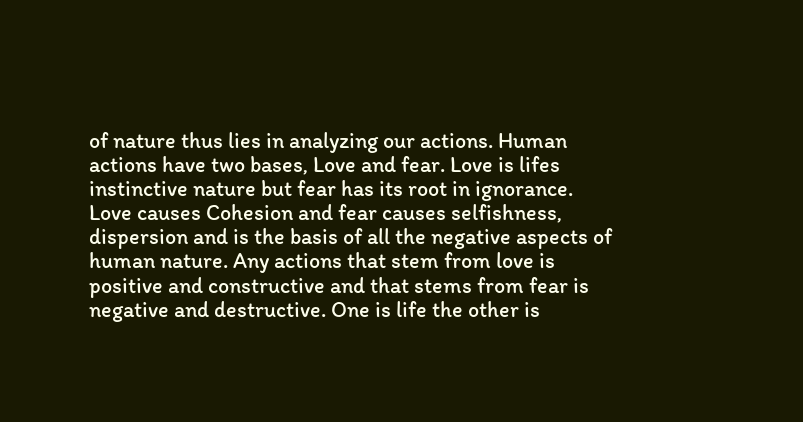of nature thus lies in analyzing our actions. Human actions have two bases, Love and fear. Love is lifes instinctive nature but fear has its root in ignorance. Love causes Cohesion and fear causes selfishness, dispersion and is the basis of all the negative aspects of human nature. Any actions that stem from love is positive and constructive and that stems from fear is negative and destructive. One is life the other is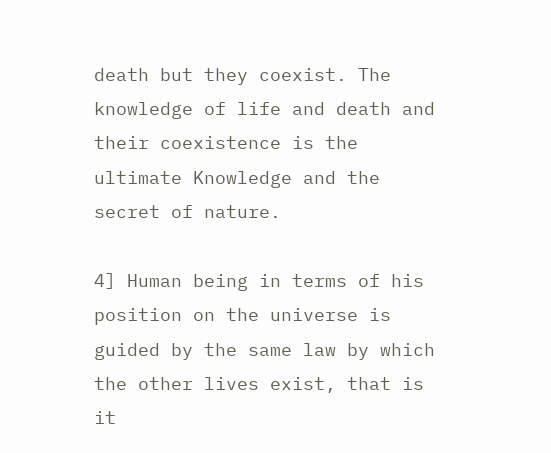death but they coexist. The knowledge of life and death and their coexistence is the ultimate Knowledge and the secret of nature.

4] Human being in terms of his position on the universe is guided by the same law by which the other lives exist, that is it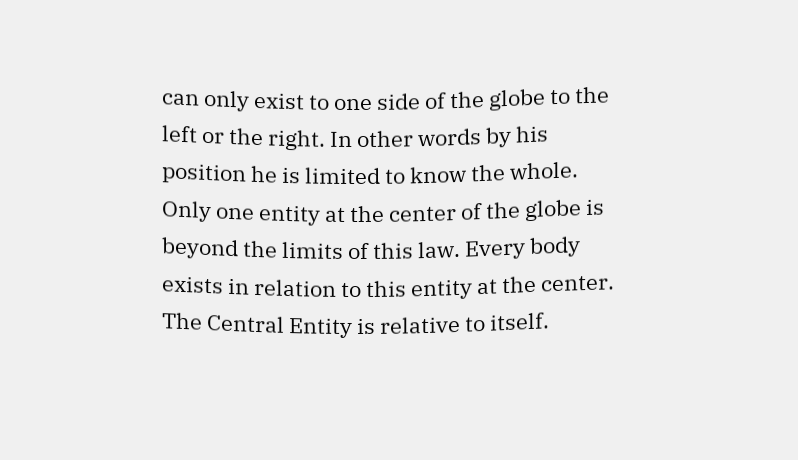can only exist to one side of the globe to the left or the right. In other words by his position he is limited to know the whole. Only one entity at the center of the globe is beyond the limits of this law. Every body exists in relation to this entity at the center. The Central Entity is relative to itself.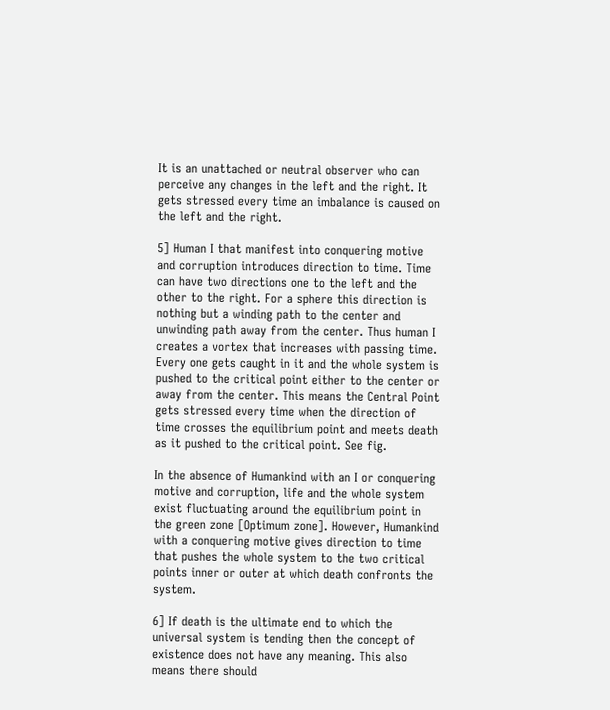It is an unattached or neutral observer who can perceive any changes in the left and the right. It gets stressed every time an imbalance is caused on the left and the right.

5] Human I that manifest into conquering motive and corruption introduces direction to time. Time can have two directions one to the left and the other to the right. For a sphere this direction is nothing but a winding path to the center and unwinding path away from the center. Thus human I creates a vortex that increases with passing time. Every one gets caught in it and the whole system is pushed to the critical point either to the center or away from the center. This means the Central Point gets stressed every time when the direction of time crosses the equilibrium point and meets death as it pushed to the critical point. See fig.

In the absence of Humankind with an I or conquering motive and corruption, life and the whole system exist fluctuating around the equilibrium point in the green zone [Optimum zone]. However, Humankind with a conquering motive gives direction to time that pushes the whole system to the two critical points inner or outer at which death confronts the system.

6] If death is the ultimate end to which the universal system is tending then the concept of existence does not have any meaning. This also means there should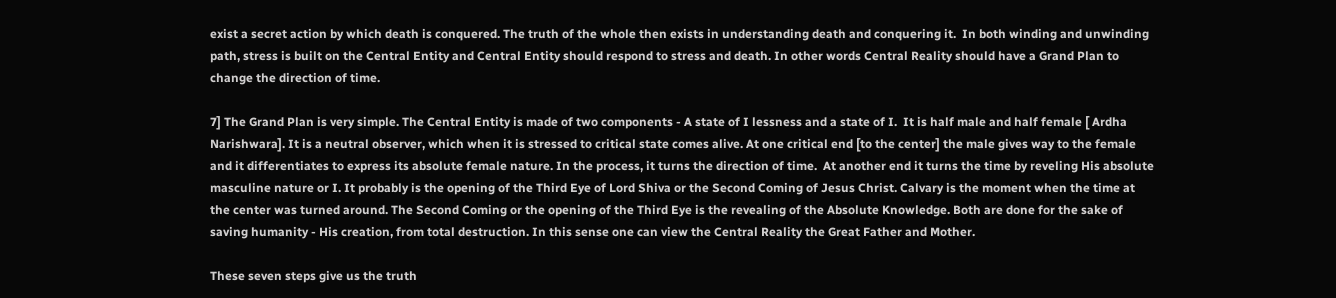exist a secret action by which death is conquered. The truth of the whole then exists in understanding death and conquering it.  In both winding and unwinding path, stress is built on the Central Entity and Central Entity should respond to stress and death. In other words Central Reality should have a Grand Plan to change the direction of time.

7] The Grand Plan is very simple. The Central Entity is made of two components - A state of I lessness and a state of I.  It is half male and half female [ Ardha Narishwara]. It is a neutral observer, which when it is stressed to critical state comes alive. At one critical end [to the center] the male gives way to the female and it differentiates to express its absolute female nature. In the process, it turns the direction of time.  At another end it turns the time by reveling His absolute masculine nature or I. It probably is the opening of the Third Eye of Lord Shiva or the Second Coming of Jesus Christ. Calvary is the moment when the time at the center was turned around. The Second Coming or the opening of the Third Eye is the revealing of the Absolute Knowledge. Both are done for the sake of saving humanity - His creation, from total destruction. In this sense one can view the Central Reality the Great Father and Mother.

These seven steps give us the truth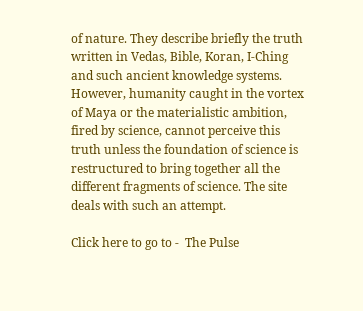of nature. They describe briefly the truth written in Vedas, Bible, Koran, I-Ching and such ancient knowledge systems. However, humanity caught in the vortex of Maya or the materialistic ambition, fired by science, cannot perceive this truth unless the foundation of science is restructured to bring together all the different fragments of science. The site deals with such an attempt.

Click here to go to -  The Pulse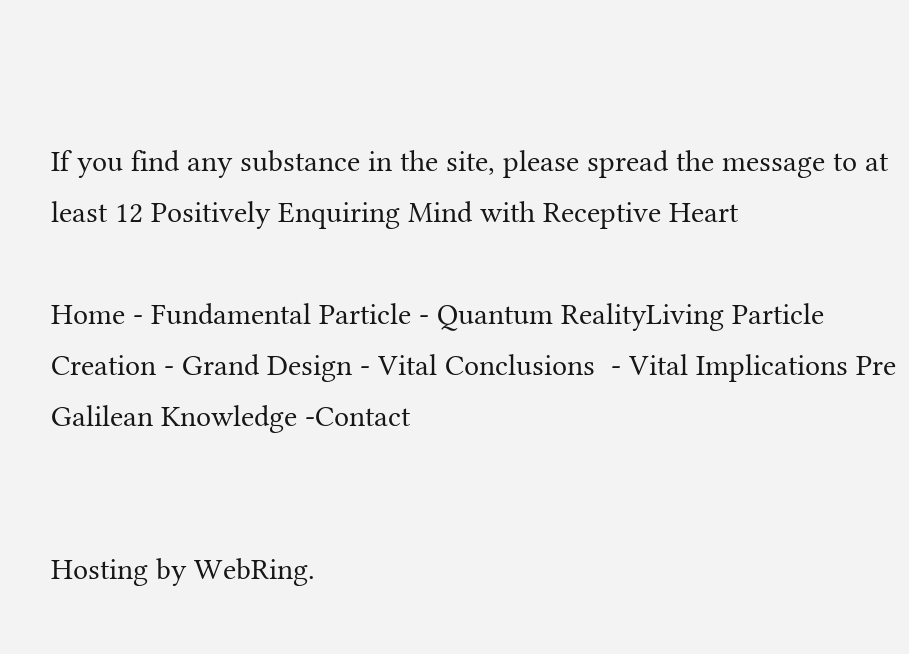If you find any substance in the site, please spread the message to at least 12 Positively Enquiring Mind with Receptive Heart

Home - Fundamental Particle - Quantum RealityLiving Particle Creation - Grand Design - Vital Conclusions  - Vital Implications Pre Galilean Knowledge -Contact


Hosting by WebRing.